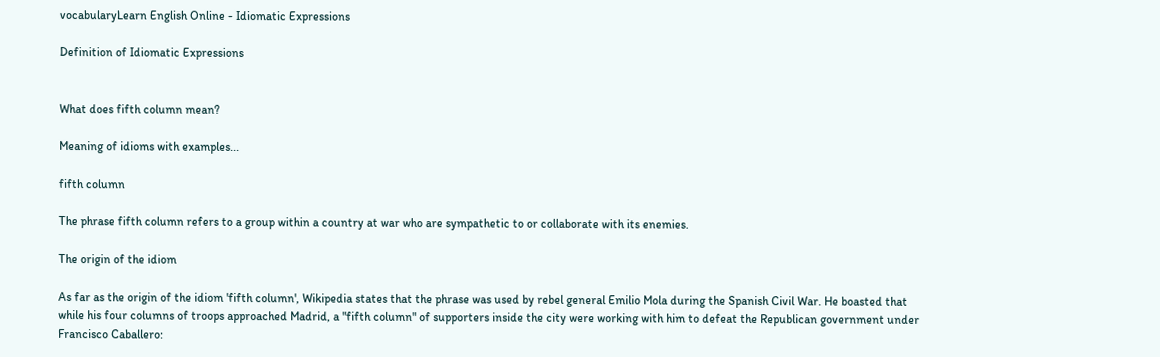vocabularyLearn English Online - Idiomatic Expressions

Definition of Idiomatic Expressions


What does fifth column mean?

Meaning of idioms with examples...

fifth column

The phrase fifth column refers to a group within a country at war who are sympathetic to or collaborate with its enemies.

The origin of the idiom

As far as the origin of the idiom 'fifth column', Wikipedia states that the phrase was used by rebel general Emilio Mola during the Spanish Civil War. He boasted that while his four columns of troops approached Madrid, a "fifth column" of supporters inside the city were working with him to defeat the Republican government under Francisco Caballero: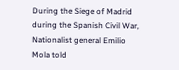During the Siege of Madrid during the Spanish Civil War, Nationalist general Emilio Mola told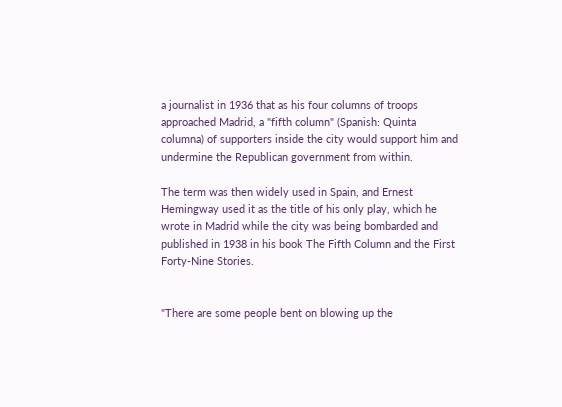a journalist in 1936 that as his four columns of troops approached Madrid, a "fifth column" (Spanish: Quinta columna) of supporters inside the city would support him and undermine the Republican government from within.

The term was then widely used in Spain, and Ernest Hemingway used it as the title of his only play, which he wrote in Madrid while the city was being bombarded and published in 1938 in his book The Fifth Column and the First Forty-Nine Stories.


"There are some people bent on blowing up the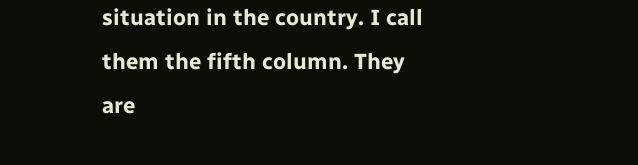situation in the country. I call them the fifth column. They are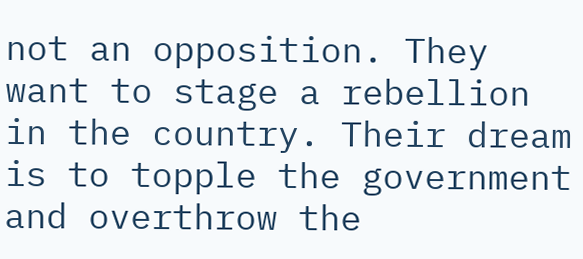not an opposition. They want to stage a rebellion in the country. Their dream is to topple the government and overthrow the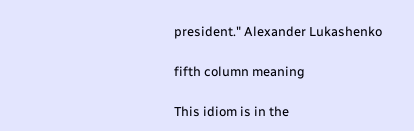president." Alexander Lukashenko

fifth column meaning

This idiom is in the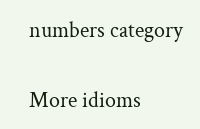numbers category

More idioms